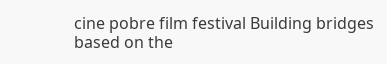cine pobre film festival Building bridges based on the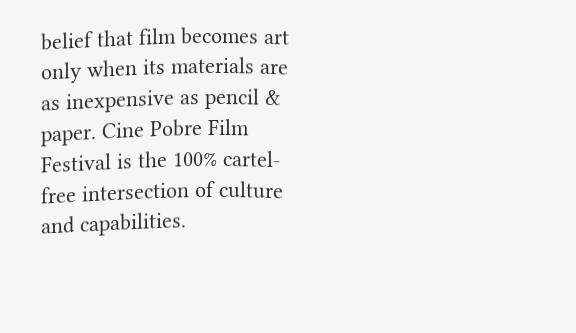belief that film becomes art only when its materials are as inexpensive as pencil & paper. Cine Pobre Film Festival is the 100% cartel-free intersection of culture and capabilities.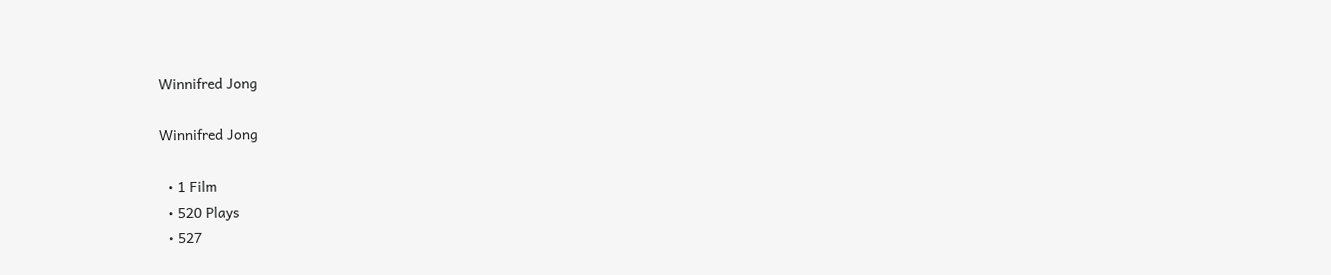Winnifred Jong

Winnifred Jong

  • 1 Film
  • 520 Plays
  • 527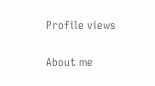Profile views

About me